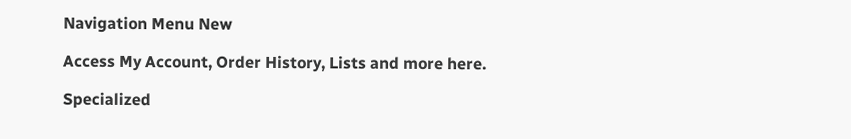Navigation Menu New

Access My Account, Order History, Lists and more here.

Specialized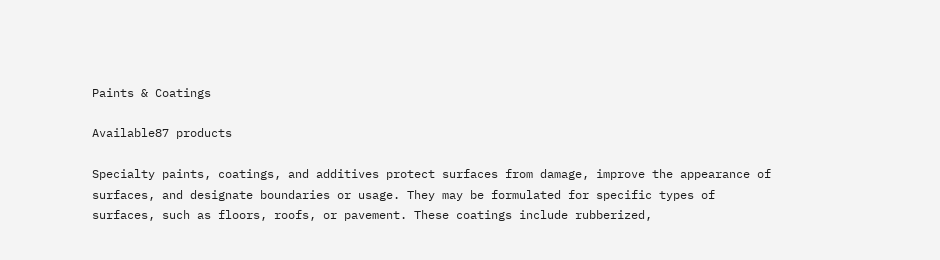Paints & Coatings

Available87 products

Specialty paints, coatings, and additives protect surfaces from damage, improve the appearance of surfaces, and designate boundaries or usage. They may be formulated for specific types of surfaces, such as floors, roofs, or pavement. These coatings include rubberized,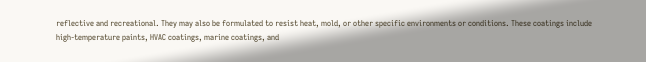reflective and recreational. They may also be formulated to resist heat, mold, or other specific environments or conditions. These coatings include high-temperature paints, HVAC coatings, marine coatings, and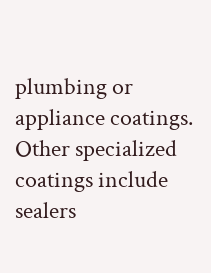plumbing or appliance coatings. Other specialized coatings include sealers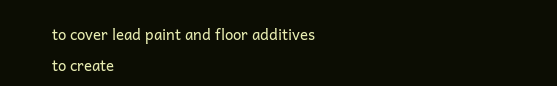to cover lead paint and floor additives to create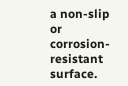a non-slip or corrosion-resistant surface.